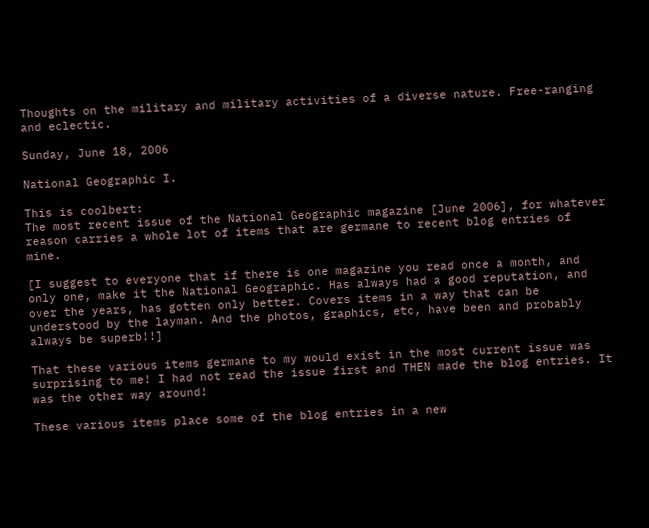Thoughts on the military and military activities of a diverse nature. Free-ranging and eclectic.

Sunday, June 18, 2006

National Geographic I.

This is coolbert:
The most recent issue of the National Geographic magazine [June 2006], for whatever reason carries a whole lot of items that are germane to recent blog entries of mine.

[I suggest to everyone that if there is one magazine you read once a month, and only one, make it the National Geographic. Has always had a good reputation, and over the years, has gotten only better. Covers items in a way that can be understood by the layman. And the photos, graphics, etc, have been and probably always be superb!!]

That these various items germane to my would exist in the most current issue was surprising to me! I had not read the issue first and THEN made the blog entries. It was the other way around!

These various items place some of the blog entries in a new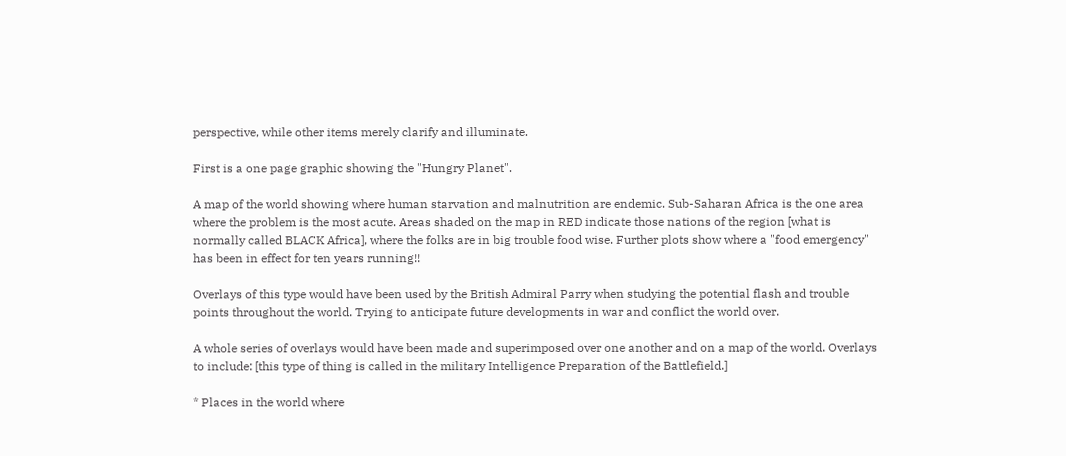perspective, while other items merely clarify and illuminate.

First is a one page graphic showing the "Hungry Planet".

A map of the world showing where human starvation and malnutrition are endemic. Sub-Saharan Africa is the one area where the problem is the most acute. Areas shaded on the map in RED indicate those nations of the region [what is normally called BLACK Africa], where the folks are in big trouble food wise. Further plots show where a "food emergency" has been in effect for ten years running!!

Overlays of this type would have been used by the British Admiral Parry when studying the potential flash and trouble points throughout the world. Trying to anticipate future developments in war and conflict the world over.

A whole series of overlays would have been made and superimposed over one another and on a map of the world. Overlays to include: [this type of thing is called in the military Intelligence Preparation of the Battlefield.]

* Places in the world where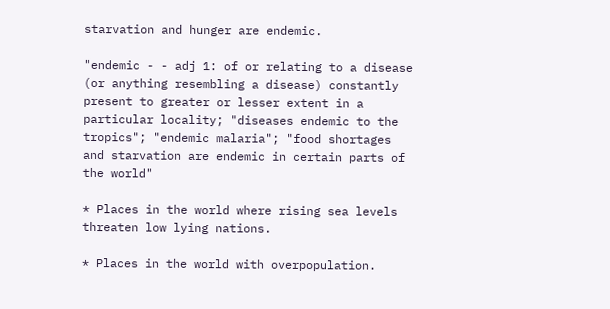starvation and hunger are endemic.

"endemic - - adj 1: of or relating to a disease (or anything resembling a disease) constantly present to greater or lesser extent in a particular locality; "diseases endemic to the tropics"; "endemic malaria"; "food shortages and starvation are endemic in certain parts of the world"

* Places in the world where rising sea levels threaten low lying nations.

* Places in the world with overpopulation.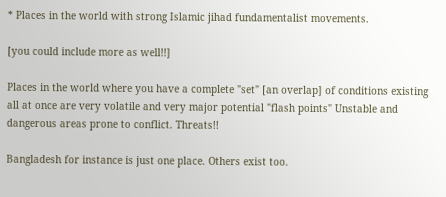* Places in the world with strong Islamic jihad fundamentalist movements.

[you could include more as well!!]

Places in the world where you have a complete "set" [an overlap] of conditions existing all at once are very volatile and very major potential "flash points" Unstable and dangerous areas prone to conflict. Threats!!

Bangladesh for instance is just one place. Others exist too.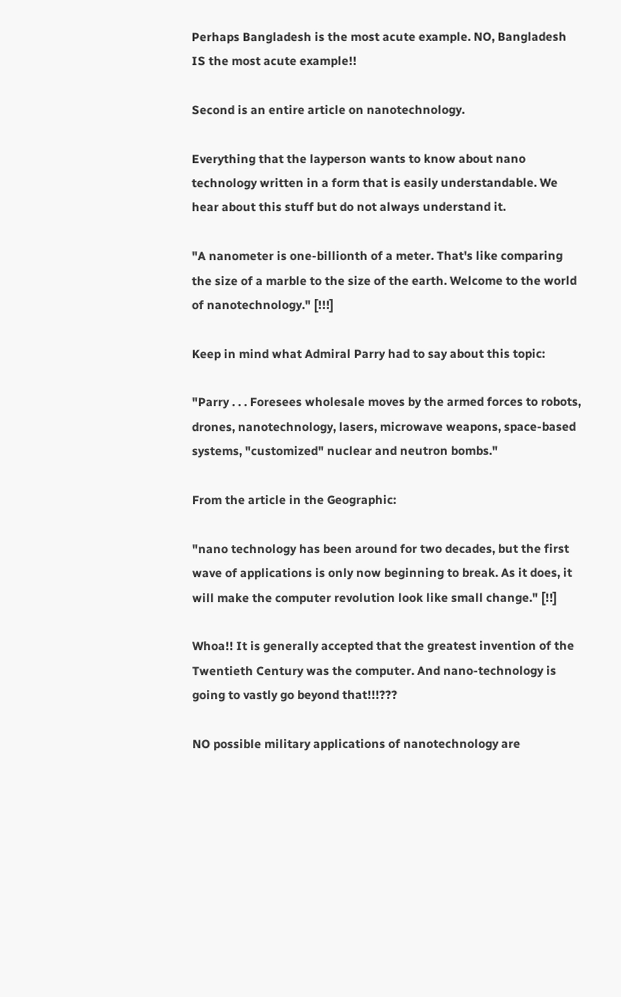Perhaps Bangladesh is the most acute example. NO, Bangladesh IS the most acute example!!

Second is an entire article on nanotechnology.

Everything that the layperson wants to know about nano technology written in a form that is easily understandable. We hear about this stuff but do not always understand it.

"A nanometer is one-billionth of a meter. That's like comparing the size of a marble to the size of the earth. Welcome to the world of nanotechnology." [!!!]

Keep in mind what Admiral Parry had to say about this topic:

"Parry . . . Foresees wholesale moves by the armed forces to robots, drones, nanotechnology, lasers, microwave weapons, space-based systems, "customized" nuclear and neutron bombs."

From the article in the Geographic:

"nano technology has been around for two decades, but the first wave of applications is only now beginning to break. As it does, it will make the computer revolution look like small change." [!!]

Whoa!! It is generally accepted that the greatest invention of the Twentieth Century was the computer. And nano-technology is going to vastly go beyond that!!!???

NO possible military applications of nanotechnology are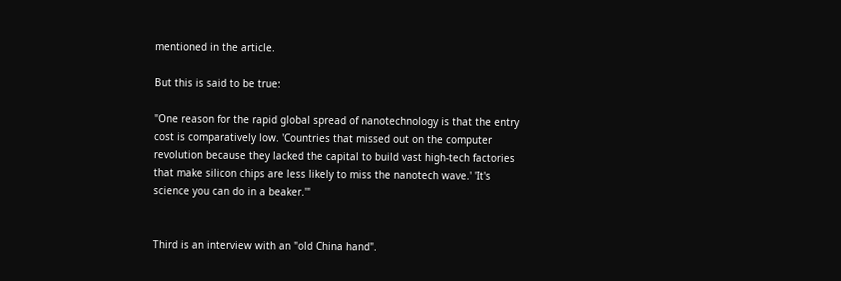mentioned in the article.

But this is said to be true:

"One reason for the rapid global spread of nanotechnology is that the entry cost is comparatively low. 'Countries that missed out on the computer revolution because they lacked the capital to build vast high-tech factories that make silicon chips are less likely to miss the nanotech wave.' 'It's science you can do in a beaker.'"


Third is an interview with an "old China hand".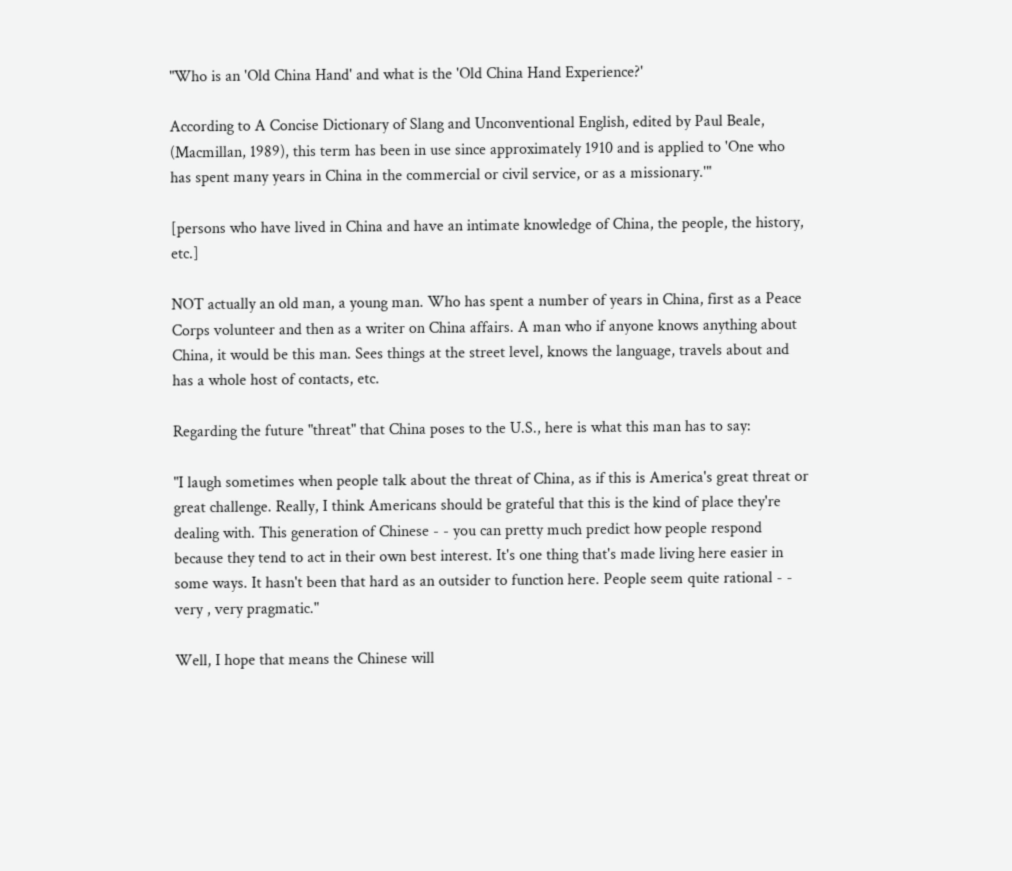"Who is an 'Old China Hand' and what is the 'Old China Hand Experience?'

According to A Concise Dictionary of Slang and Unconventional English, edited by Paul Beale, (Macmillan, 1989), this term has been in use since approximately 1910 and is applied to 'One who has spent many years in China in the commercial or civil service, or as a missionary.'"

[persons who have lived in China and have an intimate knowledge of China, the people, the history, etc.]

NOT actually an old man, a young man. Who has spent a number of years in China, first as a Peace Corps volunteer and then as a writer on China affairs. A man who if anyone knows anything about China, it would be this man. Sees things at the street level, knows the language, travels about and has a whole host of contacts, etc.

Regarding the future "threat" that China poses to the U.S., here is what this man has to say:

"I laugh sometimes when people talk about the threat of China, as if this is America's great threat or great challenge. Really, I think Americans should be grateful that this is the kind of place they're dealing with. This generation of Chinese - - you can pretty much predict how people respond because they tend to act in their own best interest. It's one thing that's made living here easier in some ways. It hasn't been that hard as an outsider to function here. People seem quite rational - - very , very pragmatic."

Well, I hope that means the Chinese will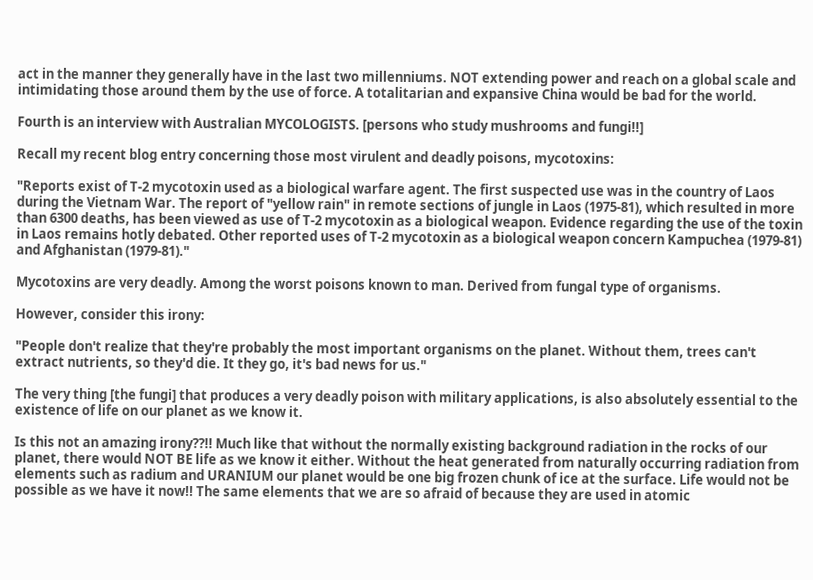act in the manner they generally have in the last two millenniums. NOT extending power and reach on a global scale and intimidating those around them by the use of force. A totalitarian and expansive China would be bad for the world.

Fourth is an interview with Australian MYCOLOGISTS. [persons who study mushrooms and fungi!!]

Recall my recent blog entry concerning those most virulent and deadly poisons, mycotoxins:

"Reports exist of T-2 mycotoxin used as a biological warfare agent. The first suspected use was in the country of Laos during the Vietnam War. The report of "yellow rain" in remote sections of jungle in Laos (1975-81), which resulted in more than 6300 deaths, has been viewed as use of T-2 mycotoxin as a biological weapon. Evidence regarding the use of the toxin in Laos remains hotly debated. Other reported uses of T-2 mycotoxin as a biological weapon concern Kampuchea (1979-81) and Afghanistan (1979-81)."

Mycotoxins are very deadly. Among the worst poisons known to man. Derived from fungal type of organisms.

However, consider this irony:

"People don't realize that they're probably the most important organisms on the planet. Without them, trees can't extract nutrients, so they'd die. It they go, it's bad news for us."

The very thing [the fungi] that produces a very deadly poison with military applications, is also absolutely essential to the existence of life on our planet as we know it.

Is this not an amazing irony??!! Much like that without the normally existing background radiation in the rocks of our planet, there would NOT BE life as we know it either. Without the heat generated from naturally occurring radiation from elements such as radium and URANIUM our planet would be one big frozen chunk of ice at the surface. Life would not be possible as we have it now!! The same elements that we are so afraid of because they are used in atomic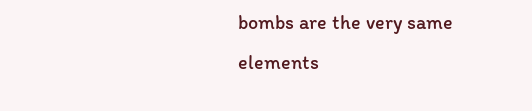bombs are the very same elements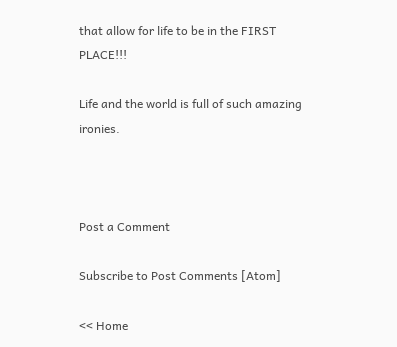that allow for life to be in the FIRST PLACE!!!

Life and the world is full of such amazing ironies.



Post a Comment

Subscribe to Post Comments [Atom]

<< Home